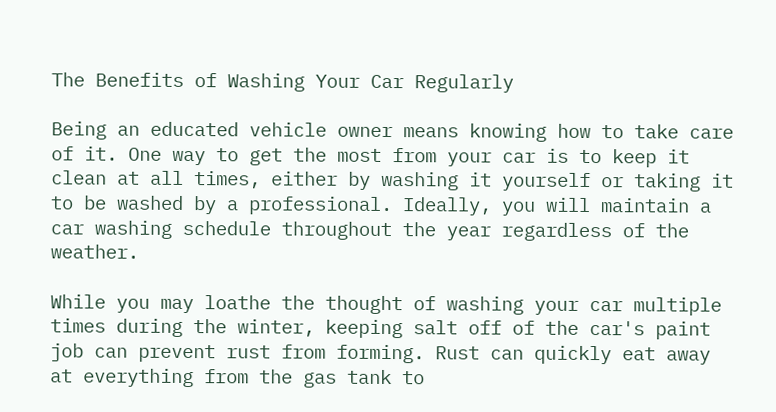The Benefits of Washing Your Car Regularly

Being an educated vehicle owner means knowing how to take care of it. One way to get the most from your car is to keep it clean at all times, either by washing it yourself or taking it to be washed by a professional. Ideally, you will maintain a car washing schedule throughout the year regardless of the weather.

While you may loathe the thought of washing your car multiple times during the winter, keeping salt off of the car's paint job can prevent rust from forming. Rust can quickly eat away at everything from the gas tank to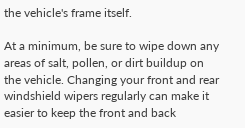the vehicle's frame itself.

At a minimum, be sure to wipe down any areas of salt, pollen, or dirt buildup on the vehicle. Changing your front and rear windshield wipers regularly can make it easier to keep the front and back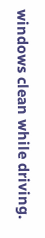windows clean while driving.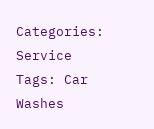Categories: Service
Tags: Car Washes